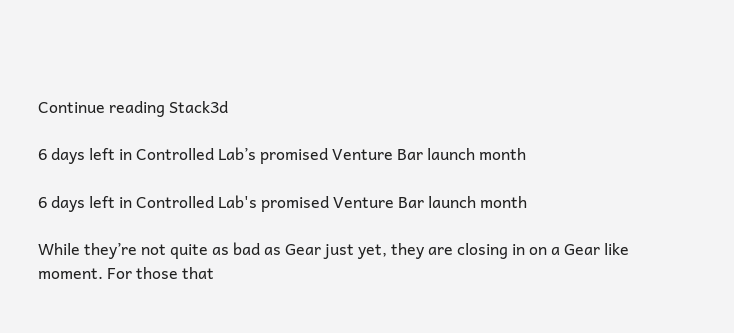Continue reading Stack3d

6 days left in Controlled Lab’s promised Venture Bar launch month

6 days left in Controlled Lab's promised Venture Bar launch month

While they’re not quite as bad as Gear just yet, they are closing in on a Gear like moment. For those that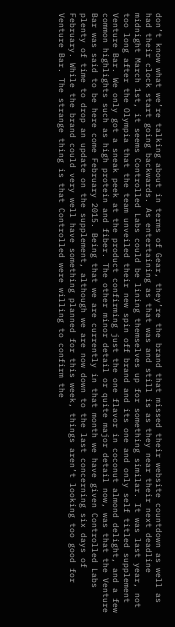don’t know what we’re talking about in terms of Gear, they’re the brand that missed their website countdown as well as had their clock start going backwards. As entertaining as that was and still is as they near their next deadline midnight March 1st, it seems Controlled Labs could be lining themselves up for something similar. It was last year, not too long after the Olympia that the team unveiled their new spin off brand and its one and only self titled supplement Venture Bar. We only got a sneak peek at the product confirming just the one flavor in coconut almond delight, and a few common highlights such as high protein and fiber. The other minor detail or quite major detail now, was that the Venture Bar was said to be here come February 2015. Being that we are currently in that month we have given Controlled Labs plenty of time to drop an update on the supplement, although we are now down to the last concerning six days of February. While the brand could very well have something planned for this week, things aren’t looking too good for Venture Bar. The strange thing is that Controlled were willing to confirm the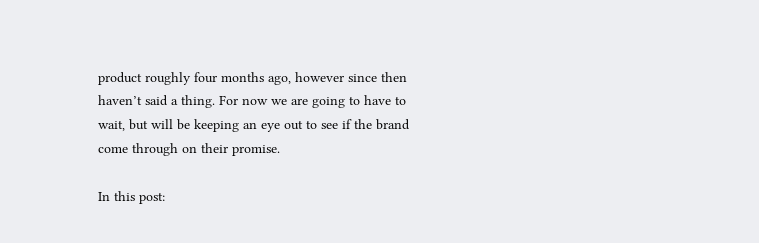product roughly four months ago, however since then haven’t said a thing. For now we are going to have to wait, but will be keeping an eye out to see if the brand come through on their promise.

In this post: